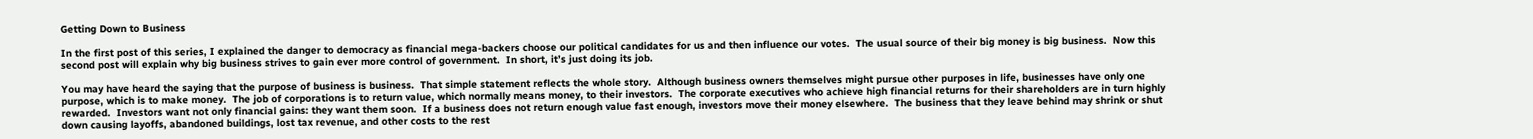Getting Down to Business

In the first post of this series, I explained the danger to democracy as financial mega-backers choose our political candidates for us and then influence our votes.  The usual source of their big money is big business.  Now this second post will explain why big business strives to gain ever more control of government.  In short, it’s just doing its job.

You may have heard the saying that the purpose of business is business.  That simple statement reflects the whole story.  Although business owners themselves might pursue other purposes in life, businesses have only one purpose, which is to make money.  The job of corporations is to return value, which normally means money, to their investors.  The corporate executives who achieve high financial returns for their shareholders are in turn highly rewarded.  Investors want not only financial gains: they want them soon.  If a business does not return enough value fast enough, investors move their money elsewhere.  The business that they leave behind may shrink or shut down causing layoffs, abandoned buildings, lost tax revenue, and other costs to the rest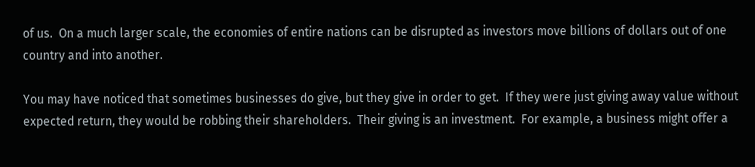of us.  On a much larger scale, the economies of entire nations can be disrupted as investors move billions of dollars out of one country and into another.

You may have noticed that sometimes businesses do give, but they give in order to get.  If they were just giving away value without expected return, they would be robbing their shareholders.  Their giving is an investment.  For example, a business might offer a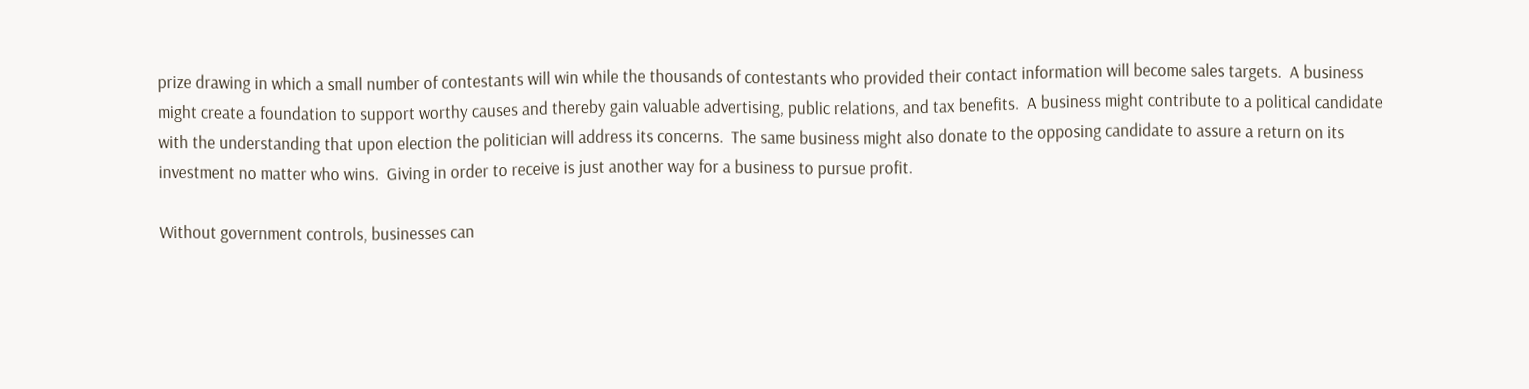prize drawing in which a small number of contestants will win while the thousands of contestants who provided their contact information will become sales targets.  A business might create a foundation to support worthy causes and thereby gain valuable advertising, public relations, and tax benefits.  A business might contribute to a political candidate with the understanding that upon election the politician will address its concerns.  The same business might also donate to the opposing candidate to assure a return on its investment no matter who wins.  Giving in order to receive is just another way for a business to pursue profit.

Without government controls, businesses can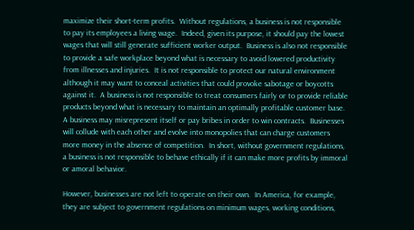maximize their short-term profits.  Without regulations, a business is not responsible to pay its employees a living wage.  Indeed, given its purpose, it should pay the lowest wages that will still generate sufficient worker output.  Business is also not responsible to provide a safe workplace beyond what is necessary to avoid lowered productivity from illnesses and injuries.  It is not responsible to protect our natural environment although it may want to conceal activities that could provoke sabotage or boycotts against it.  A business is not responsible to treat consumers fairly or to provide reliable products beyond what is necessary to maintain an optimally profitable customer base.  A business may misrepresent itself or pay bribes in order to win contracts.  Businesses will collude with each other and evolve into monopolies that can charge customers more money in the absence of competition.  In short, without government regulations, a business is not responsible to behave ethically if it can make more profits by immoral or amoral behavior.

However, businesses are not left to operate on their own.  In America, for example, they are subject to government regulations on minimum wages, working conditions,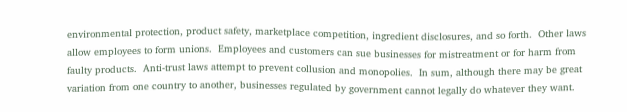environmental protection, product safety, marketplace competition, ingredient disclosures, and so forth.  Other laws allow employees to form unions.  Employees and customers can sue businesses for mistreatment or for harm from faulty products.  Anti-trust laws attempt to prevent collusion and monopolies.  In sum, although there may be great variation from one country to another, businesses regulated by government cannot legally do whatever they want.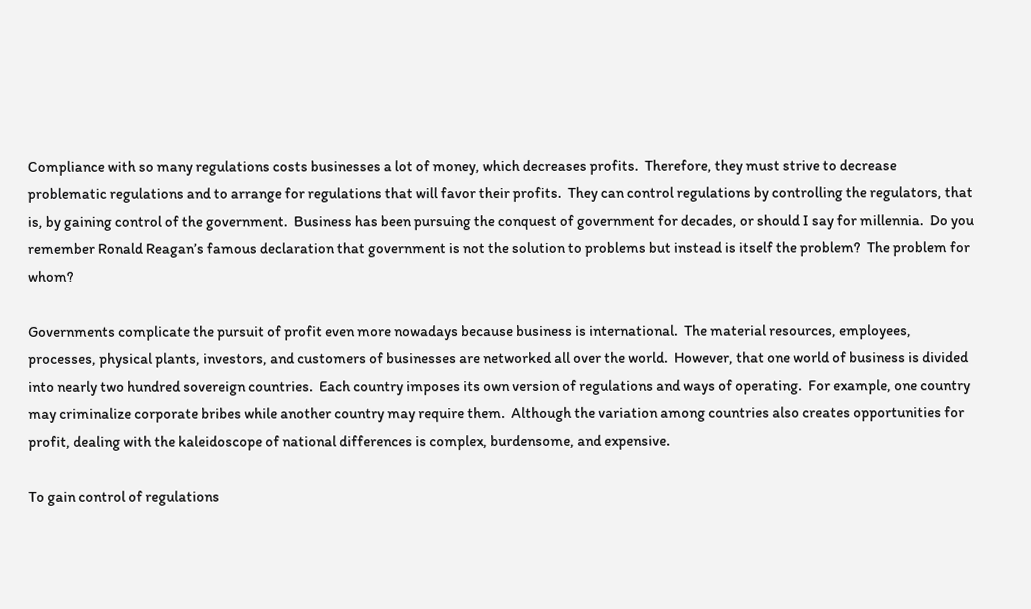Compliance with so many regulations costs businesses a lot of money, which decreases profits.  Therefore, they must strive to decrease problematic regulations and to arrange for regulations that will favor their profits.  They can control regulations by controlling the regulators, that is, by gaining control of the government.  Business has been pursuing the conquest of government for decades, or should I say for millennia.  Do you remember Ronald Reagan’s famous declaration that government is not the solution to problems but instead is itself the problem?  The problem for whom?

Governments complicate the pursuit of profit even more nowadays because business is international.  The material resources, employees, processes, physical plants, investors, and customers of businesses are networked all over the world.  However, that one world of business is divided into nearly two hundred sovereign countries.  Each country imposes its own version of regulations and ways of operating.  For example, one country may criminalize corporate bribes while another country may require them.  Although the variation among countries also creates opportunities for profit, dealing with the kaleidoscope of national differences is complex, burdensome, and expensive.

To gain control of regulations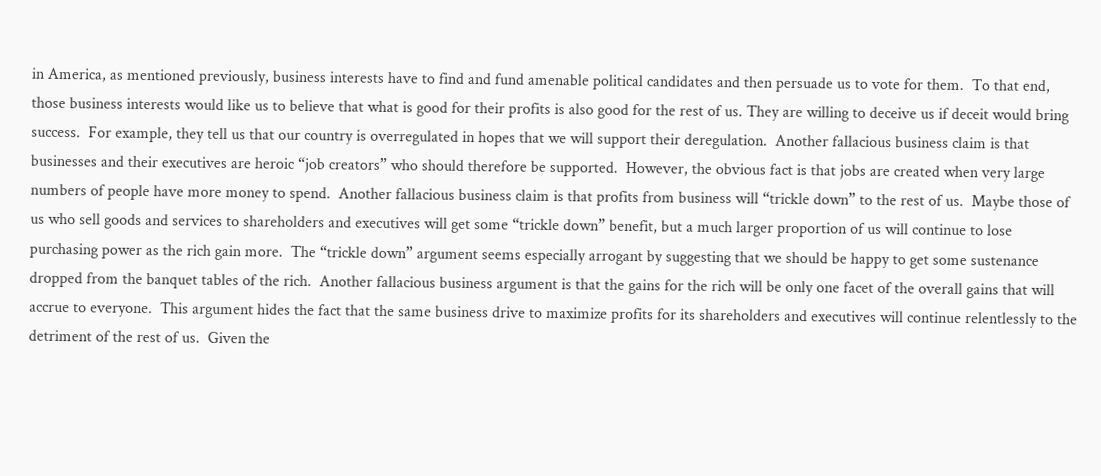in America, as mentioned previously, business interests have to find and fund amenable political candidates and then persuade us to vote for them.  To that end, those business interests would like us to believe that what is good for their profits is also good for the rest of us. They are willing to deceive us if deceit would bring success.  For example, they tell us that our country is overregulated in hopes that we will support their deregulation.  Another fallacious business claim is that businesses and their executives are heroic “job creators” who should therefore be supported.  However, the obvious fact is that jobs are created when very large numbers of people have more money to spend.  Another fallacious business claim is that profits from business will “trickle down” to the rest of us.  Maybe those of us who sell goods and services to shareholders and executives will get some “trickle down” benefit, but a much larger proportion of us will continue to lose purchasing power as the rich gain more.  The “trickle down” argument seems especially arrogant by suggesting that we should be happy to get some sustenance dropped from the banquet tables of the rich.  Another fallacious business argument is that the gains for the rich will be only one facet of the overall gains that will accrue to everyone.  This argument hides the fact that the same business drive to maximize profits for its shareholders and executives will continue relentlessly to the detriment of the rest of us.  Given the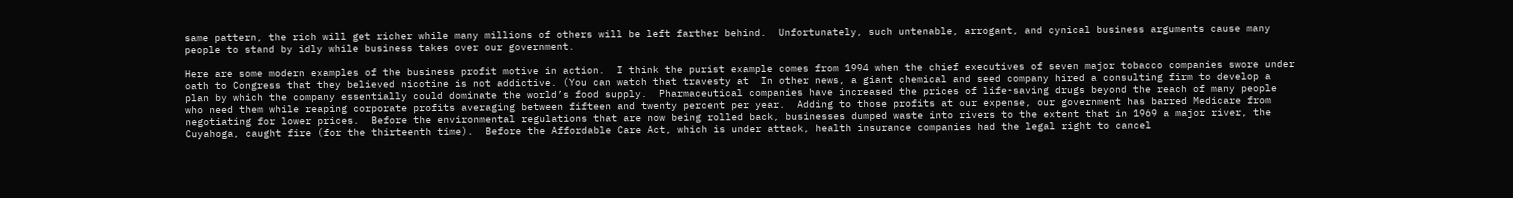same pattern, the rich will get richer while many millions of others will be left farther behind.  Unfortunately, such untenable, arrogant, and cynical business arguments cause many people to stand by idly while business takes over our government.

Here are some modern examples of the business profit motive in action.  I think the purist example comes from 1994 when the chief executives of seven major tobacco companies swore under oath to Congress that they believed nicotine is not addictive. (You can watch that travesty at  In other news, a giant chemical and seed company hired a consulting firm to develop a plan by which the company essentially could dominate the world’s food supply.  Pharmaceutical companies have increased the prices of life-saving drugs beyond the reach of many people who need them while reaping corporate profits averaging between fifteen and twenty percent per year.  Adding to those profits at our expense, our government has barred Medicare from negotiating for lower prices.  Before the environmental regulations that are now being rolled back, businesses dumped waste into rivers to the extent that in 1969 a major river, the Cuyahoga, caught fire (for the thirteenth time).  Before the Affordable Care Act, which is under attack, health insurance companies had the legal right to cancel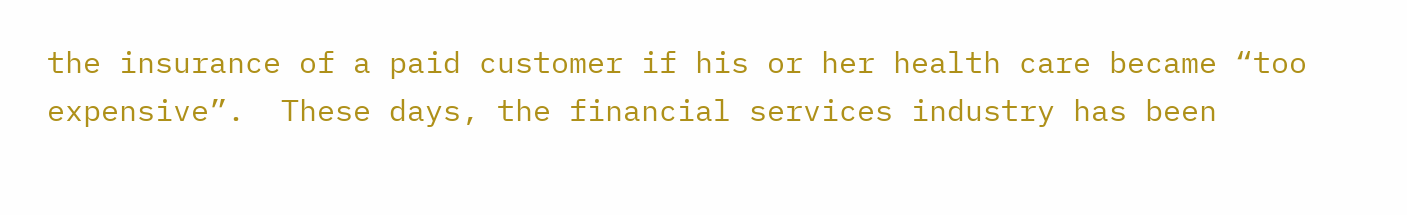the insurance of a paid customer if his or her health care became “too expensive”.  These days, the financial services industry has been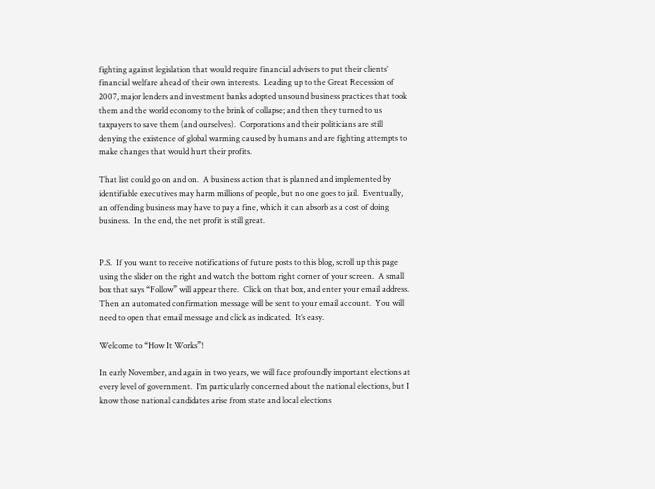fighting against legislation that would require financial advisers to put their clients’ financial welfare ahead of their own interests.  Leading up to the Great Recession of 2007, major lenders and investment banks adopted unsound business practices that took them and the world economy to the brink of collapse; and then they turned to us taxpayers to save them (and ourselves).  Corporations and their politicians are still denying the existence of global warming caused by humans and are fighting attempts to make changes that would hurt their profits.

That list could go on and on.  A business action that is planned and implemented by identifiable executives may harm millions of people, but no one goes to jail.  Eventually, an offending business may have to pay a fine, which it can absorb as a cost of doing business.  In the end, the net profit is still great.


P.S.  If you want to receive notifications of future posts to this blog, scroll up this page using the slider on the right and watch the bottom right corner of your screen.  A small box that says “Follow” will appear there.  Click on that box, and enter your email address.  Then an automated confirmation message will be sent to your email account.  You will need to open that email message and click as indicated.  It’s easy.

Welcome to “How It Works”!

In early November, and again in two years, we will face profoundly important elections at every level of government.  I’m particularly concerned about the national elections, but I know those national candidates arise from state and local elections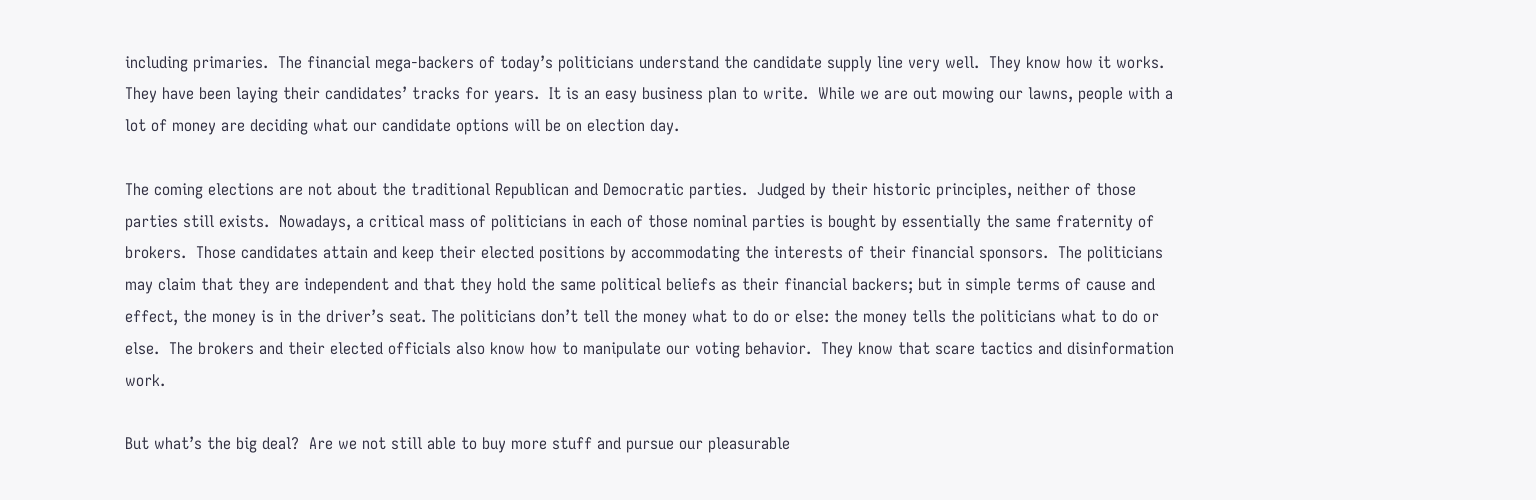including primaries.  The financial mega-backers of today’s politicians understand the candidate supply line very well.  They know how it works.  They have been laying their candidates’ tracks for years.  It is an easy business plan to write.  While we are out mowing our lawns, people with a lot of money are deciding what our candidate options will be on election day.

The coming elections are not about the traditional Republican and Democratic parties.  Judged by their historic principles, neither of those parties still exists.  Nowadays, a critical mass of politicians in each of those nominal parties is bought by essentially the same fraternity of brokers.  Those candidates attain and keep their elected positions by accommodating the interests of their financial sponsors.  The politicians may claim that they are independent and that they hold the same political beliefs as their financial backers; but in simple terms of cause and effect, the money is in the driver’s seat. The politicians don’t tell the money what to do or else: the money tells the politicians what to do or else.  The brokers and their elected officials also know how to manipulate our voting behavior.  They know that scare tactics and disinformation work.

But what’s the big deal?  Are we not still able to buy more stuff and pursue our pleasurable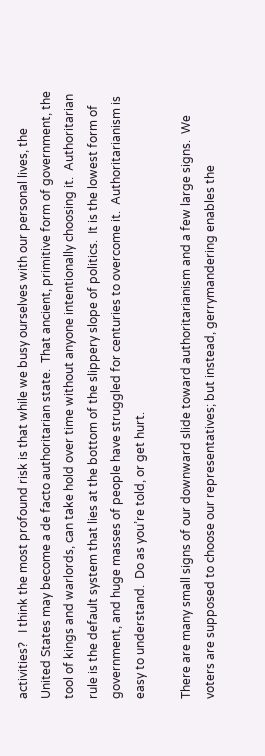activities?   I think the most profound risk is that while we busy ourselves with our personal lives, the United States may become a de facto authoritarian state.  That ancient, primitive form of government, the tool of kings and warlords, can take hold over time without anyone intentionally choosing it.  Authoritarian rule is the default system that lies at the bottom of the slippery slope of politics.  It is the lowest form of government, and huge masses of people have struggled for centuries to overcome it.  Authoritarianism is easy to understand.  Do as you’re told, or get hurt.

There are many small signs of our downward slide toward authoritarianism and a few large signs.  We voters are supposed to choose our representatives; but instead, gerrymandering enables the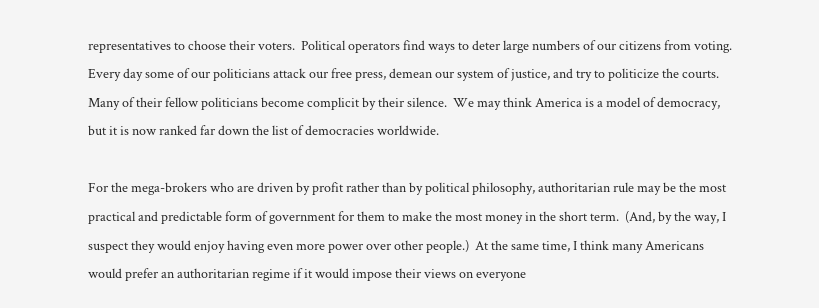representatives to choose their voters.  Political operators find ways to deter large numbers of our citizens from voting.  Every day some of our politicians attack our free press, demean our system of justice, and try to politicize the courts.  Many of their fellow politicians become complicit by their silence.  We may think America is a model of democracy, but it is now ranked far down the list of democracies worldwide.

For the mega-brokers who are driven by profit rather than by political philosophy, authoritarian rule may be the most practical and predictable form of government for them to make the most money in the short term.  (And, by the way, I suspect they would enjoy having even more power over other people.)  At the same time, I think many Americans would prefer an authoritarian regime if it would impose their views on everyone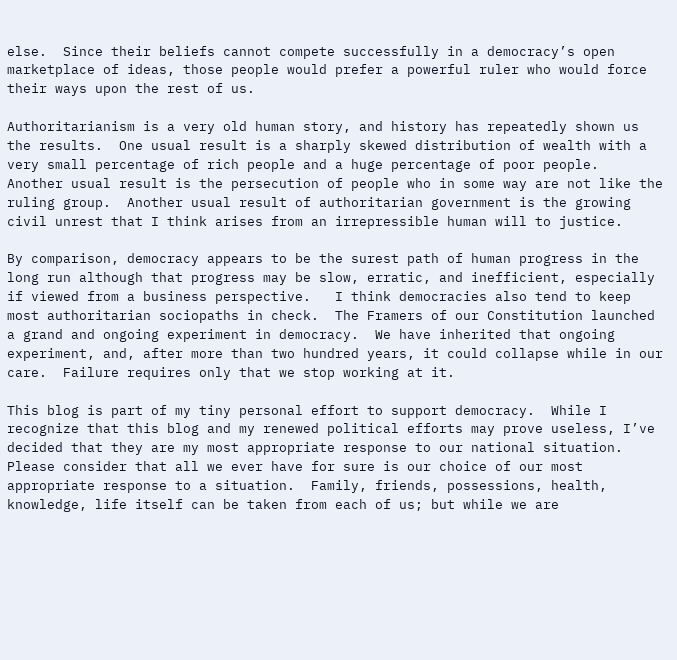else.  Since their beliefs cannot compete successfully in a democracy’s open marketplace of ideas, those people would prefer a powerful ruler who would force their ways upon the rest of us.

Authoritarianism is a very old human story, and history has repeatedly shown us the results.  One usual result is a sharply skewed distribution of wealth with a very small percentage of rich people and a huge percentage of poor people.  Another usual result is the persecution of people who in some way are not like the ruling group.  Another usual result of authoritarian government is the growing civil unrest that I think arises from an irrepressible human will to justice.

By comparison, democracy appears to be the surest path of human progress in the long run although that progress may be slow, erratic, and inefficient, especially if viewed from a business perspective.   I think democracies also tend to keep most authoritarian sociopaths in check.  The Framers of our Constitution launched a grand and ongoing experiment in democracy.  We have inherited that ongoing experiment, and, after more than two hundred years, it could collapse while in our care.  Failure requires only that we stop working at it.

This blog is part of my tiny personal effort to support democracy.  While I recognize that this blog and my renewed political efforts may prove useless, I’ve decided that they are my most appropriate response to our national situation.  Please consider that all we ever have for sure is our choice of our most appropriate response to a situation.  Family, friends, possessions, health, knowledge, life itself can be taken from each of us; but while we are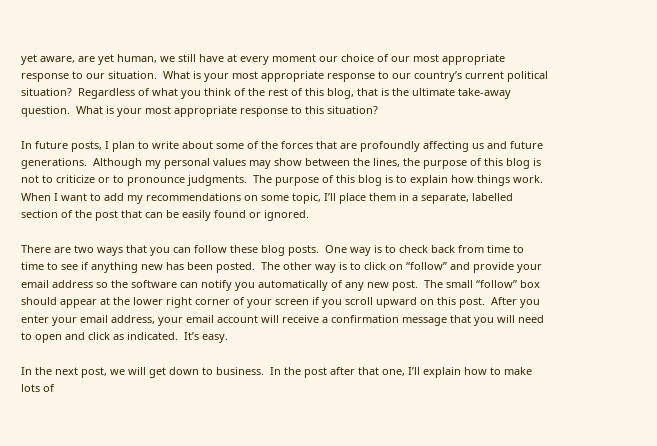yet aware, are yet human, we still have at every moment our choice of our most appropriate response to our situation.  What is your most appropriate response to our country’s current political situation?  Regardless of what you think of the rest of this blog, that is the ultimate take-away question.  What is your most appropriate response to this situation?

In future posts, I plan to write about some of the forces that are profoundly affecting us and future generations.  Although my personal values may show between the lines, the purpose of this blog is not to criticize or to pronounce judgments.  The purpose of this blog is to explain how things work.  When I want to add my recommendations on some topic, I’ll place them in a separate, labelled section of the post that can be easily found or ignored.

There are two ways that you can follow these blog posts.  One way is to check back from time to time to see if anything new has been posted.  The other way is to click on “follow” and provide your email address so the software can notify you automatically of any new post.  The small “follow” box should appear at the lower right corner of your screen if you scroll upward on this post.  After you enter your email address, your email account will receive a confirmation message that you will need to open and click as indicated.  It’s easy.

In the next post, we will get down to business.  In the post after that one, I’ll explain how to make lots of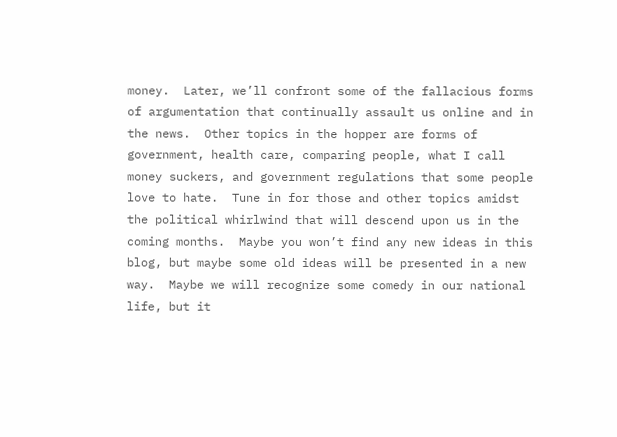money.  Later, we’ll confront some of the fallacious forms of argumentation that continually assault us online and in the news.  Other topics in the hopper are forms of government, health care, comparing people, what I call money suckers, and government regulations that some people love to hate.  Tune in for those and other topics amidst the political whirlwind that will descend upon us in the coming months.  Maybe you won’t find any new ideas in this blog, but maybe some old ideas will be presented in a new way.  Maybe we will recognize some comedy in our national life, but it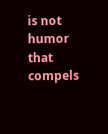is not humor that compels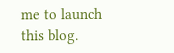me to launch this blog.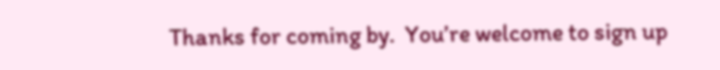Thanks for coming by.  You’re welcome to sign up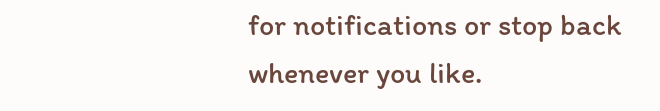for notifications or stop back whenever you like.